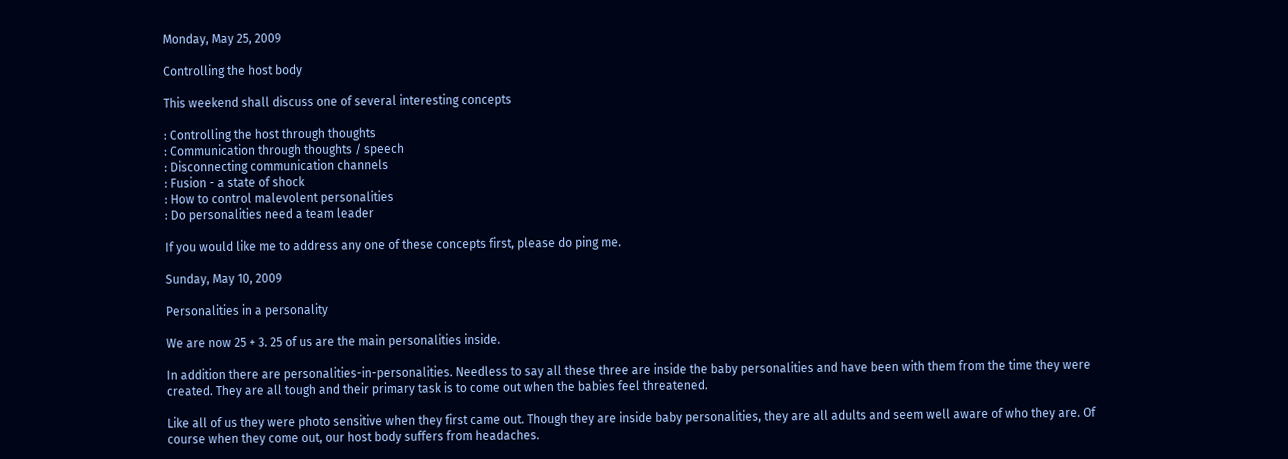Monday, May 25, 2009

Controlling the host body

This weekend shall discuss one of several interesting concepts

: Controlling the host through thoughts
: Communication through thoughts / speech
: Disconnecting communication channels
: Fusion - a state of shock
: How to control malevolent personalities
: Do personalities need a team leader

If you would like me to address any one of these concepts first, please do ping me.

Sunday, May 10, 2009

Personalities in a personality

We are now 25 + 3. 25 of us are the main personalities inside.

In addition there are personalities-in-personalities. Needless to say all these three are inside the baby personalities and have been with them from the time they were created. They are all tough and their primary task is to come out when the babies feel threatened.

Like all of us they were photo sensitive when they first came out. Though they are inside baby personalities, they are all adults and seem well aware of who they are. Of course when they come out, our host body suffers from headaches.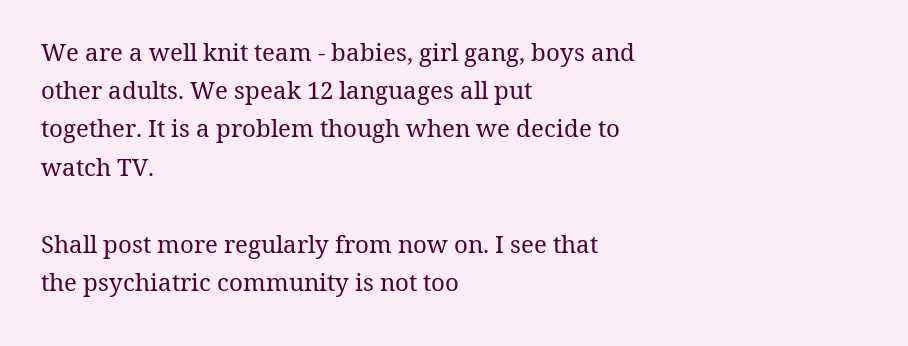We are a well knit team - babies, girl gang, boys and other adults. We speak 12 languages all put together. It is a problem though when we decide to watch TV.

Shall post more regularly from now on. I see that the psychiatric community is not too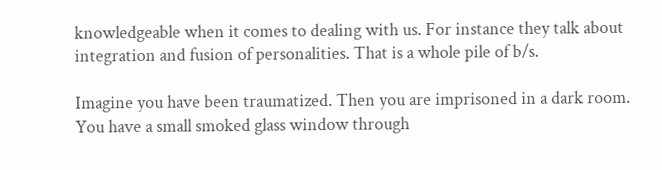knowledgeable when it comes to dealing with us. For instance they talk about integration and fusion of personalities. That is a whole pile of b/s.

Imagine you have been traumatized. Then you are imprisoned in a dark room. You have a small smoked glass window through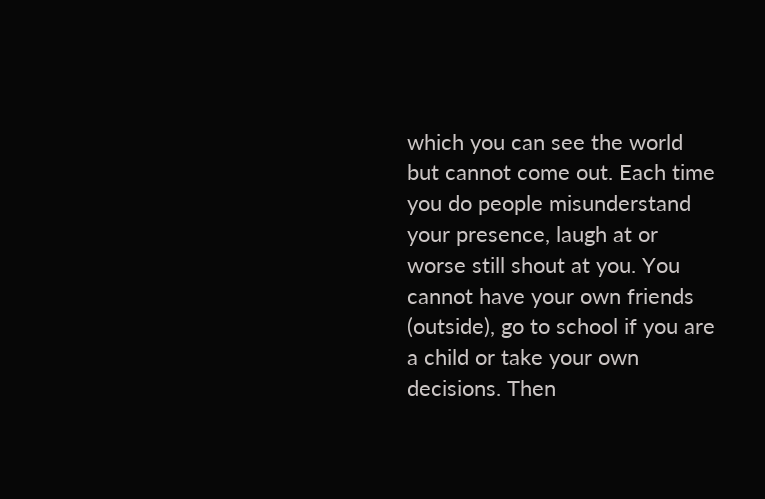which you can see the world but cannot come out. Each time you do people misunderstand your presence, laugh at or worse still shout at you. You cannot have your own friends (outside), go to school if you are a child or take your own decisions. Then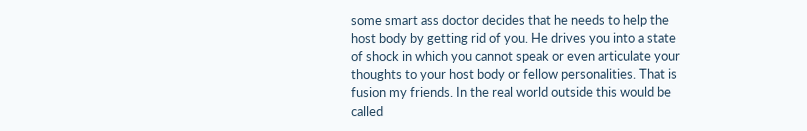some smart ass doctor decides that he needs to help the host body by getting rid of you. He drives you into a state of shock in which you cannot speak or even articulate your thoughts to your host body or fellow personalities. That is fusion my friends. In the real world outside this would be called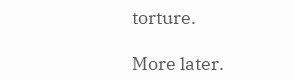torture.

More later.